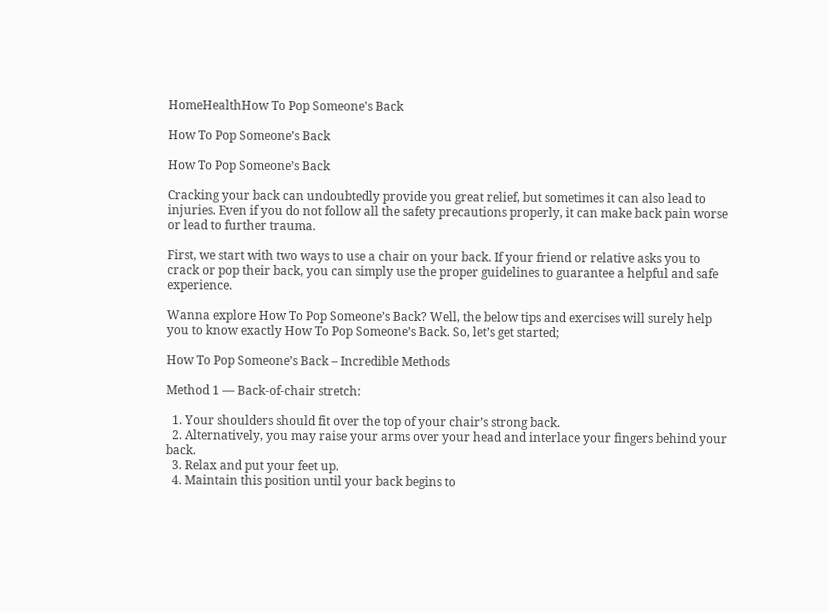HomeHealthHow To Pop Someone's Back

How To Pop Someone’s Back

How To Pop Someone’s Back

Cracking your back can undoubtedly provide you great relief, but sometimes it can also lead to injuries. Even if you do not follow all the safety precautions properly, it can make back pain worse or lead to further trauma.

First, we start with two ways to use a chair on your back. If your friend or relative asks you to crack or pop their back, you can simply use the proper guidelines to guarantee a helpful and safe experience.

Wanna explore How To Pop Someone’s Back? Well, the below tips and exercises will surely help you to know exactly How To Pop Someone’s Back. So, let’s get started;

How To Pop Someone’s Back – Incredible Methods

Method 1 — Back-of-chair stretch:

  1. Your shoulders should fit over the top of your chair’s strong back.
  2. Alternatively, you may raise your arms over your head and interlace your fingers behind your back.
  3. Relax and put your feet up.
  4. Maintain this position until your back begins to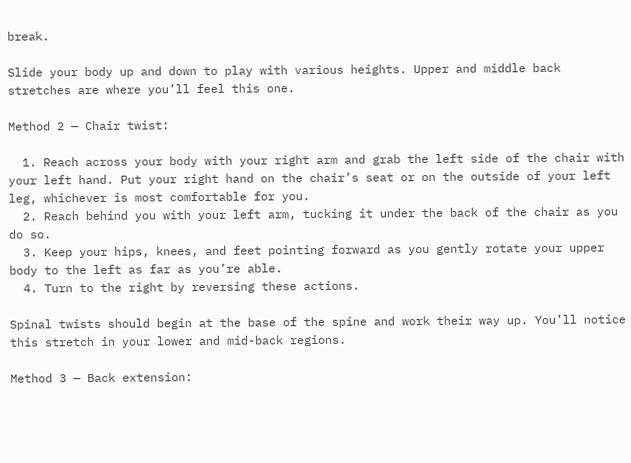break.

Slide your body up and down to play with various heights. Upper and middle back stretches are where you’ll feel this one.

Method 2 — Chair twist:

  1. Reach across your body with your right arm and grab the left side of the chair with your left hand. Put your right hand on the chair’s seat or on the outside of your left leg, whichever is most comfortable for you.
  2. Reach behind you with your left arm, tucking it under the back of the chair as you do so.
  3. Keep your hips, knees, and feet pointing forward as you gently rotate your upper body to the left as far as you’re able.
  4. Turn to the right by reversing these actions.

Spinal twists should begin at the base of the spine and work their way up. You’ll notice this stretch in your lower and mid-back regions.

Method 3 — Back extension: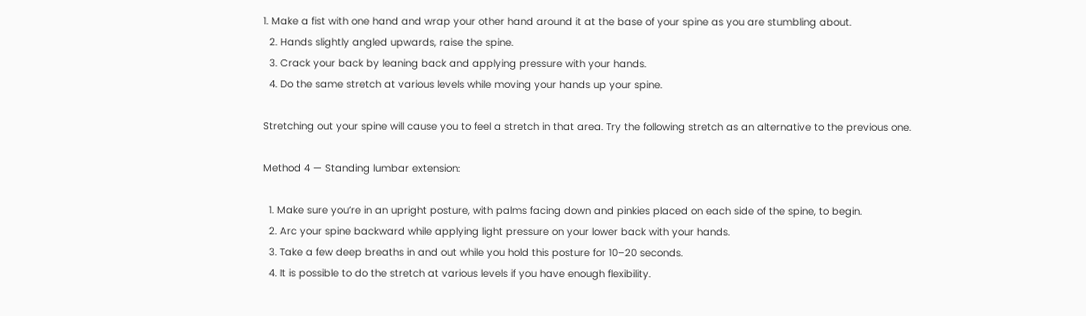1. Make a fist with one hand and wrap your other hand around it at the base of your spine as you are stumbling about.
  2. Hands slightly angled upwards, raise the spine.
  3. Crack your back by leaning back and applying pressure with your hands.
  4. Do the same stretch at various levels while moving your hands up your spine.

Stretching out your spine will cause you to feel a stretch in that area. Try the following stretch as an alternative to the previous one.

Method 4 — Standing lumbar extension:

  1. Make sure you’re in an upright posture, with palms facing down and pinkies placed on each side of the spine, to begin.
  2. Arc your spine backward while applying light pressure on your lower back with your hands.
  3. Take a few deep breaths in and out while you hold this posture for 10–20 seconds.
  4. It is possible to do the stretch at various levels if you have enough flexibility.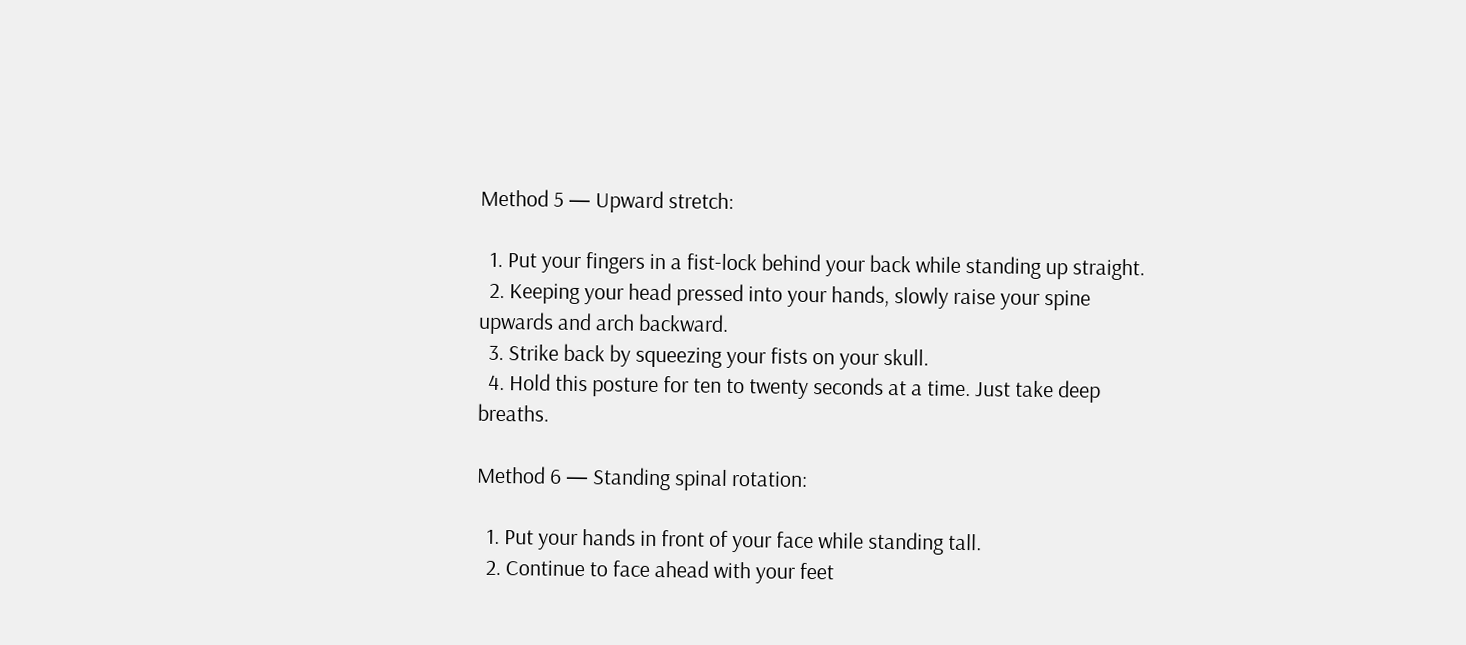Method 5 — Upward stretch:

  1. Put your fingers in a fist-lock behind your back while standing up straight.
  2. Keeping your head pressed into your hands, slowly raise your spine upwards and arch backward.
  3. Strike back by squeezing your fists on your skull.
  4. Hold this posture for ten to twenty seconds at a time. Just take deep breaths.

Method 6 — Standing spinal rotation:

  1. Put your hands in front of your face while standing tall.
  2. Continue to face ahead with your feet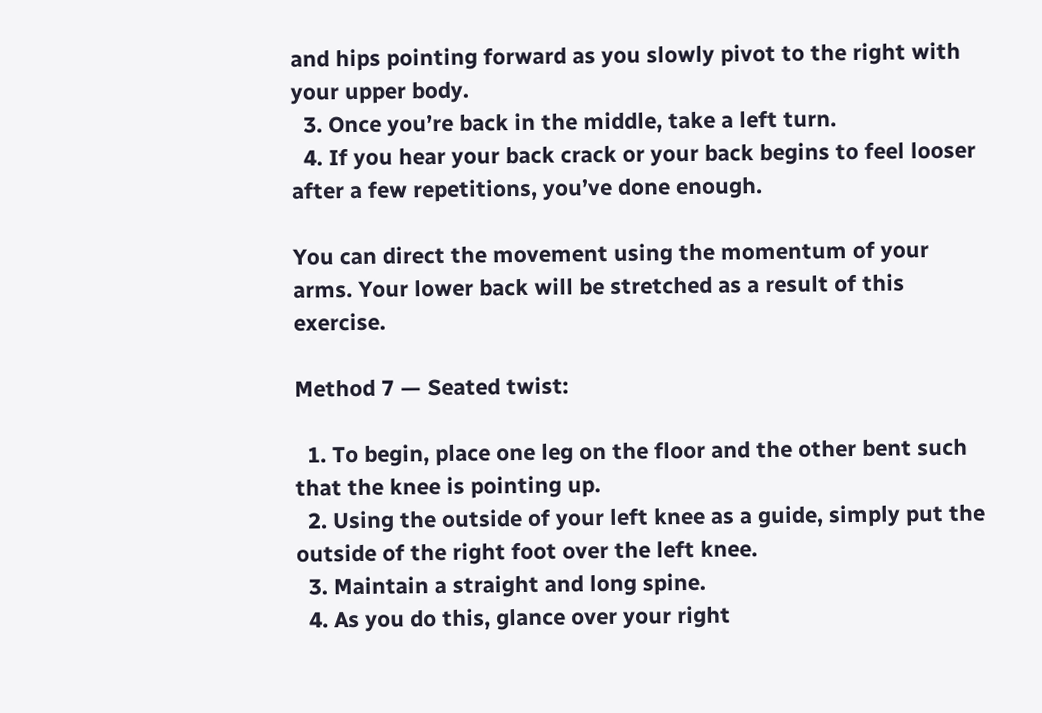and hips pointing forward as you slowly pivot to the right with your upper body.
  3. Once you’re back in the middle, take a left turn.
  4. If you hear your back crack or your back begins to feel looser after a few repetitions, you’ve done enough.

You can direct the movement using the momentum of your arms. Your lower back will be stretched as a result of this exercise.

Method 7 — Seated twist:

  1. To begin, place one leg on the floor and the other bent such that the knee is pointing up.
  2. Using the outside of your left knee as a guide, simply put the outside of the right foot over the left knee.
  3. Maintain a straight and long spine.
  4. As you do this, glance over your right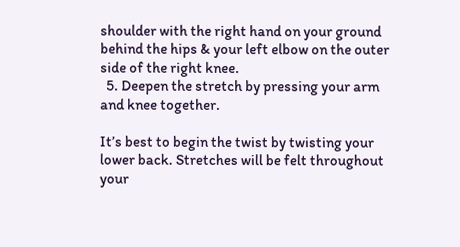shoulder with the right hand on your ground behind the hips & your left elbow on the outer side of the right knee.
  5. Deepen the stretch by pressing your arm and knee together.

It’s best to begin the twist by twisting your lower back. Stretches will be felt throughout your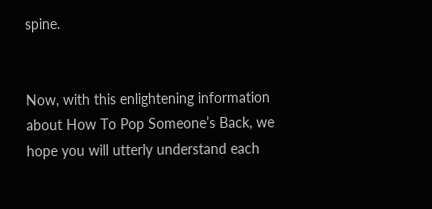spine.


Now, with this enlightening information about How To Pop Someone’s Back, we hope you will utterly understand each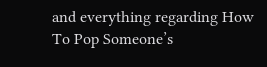and everything regarding How To Pop Someone’s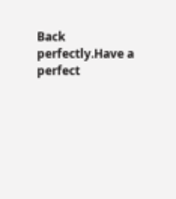Back perfectly.Have a perfect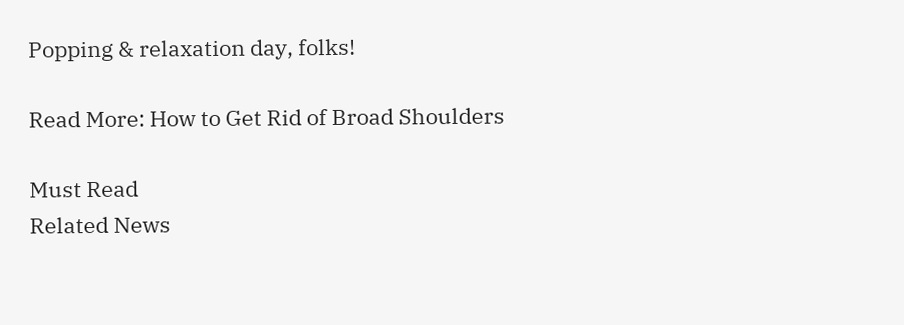Popping & relaxation day, folks!

Read More: How to Get Rid of Broad Shoulders

Must Read
Related News